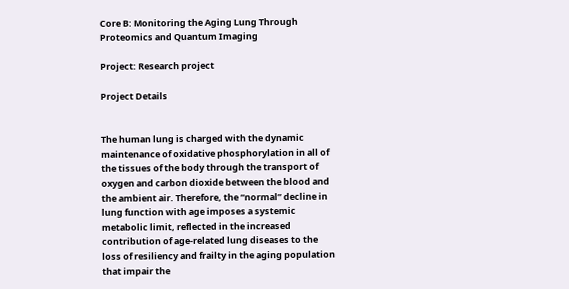Core B: Monitoring the Aging Lung Through Proteomics and Quantum Imaging

Project: Research project

Project Details


The human lung is charged with the dynamic maintenance of oxidative phosphorylation in all of the tissues of the body through the transport of oxygen and carbon dioxide between the blood and the ambient air. Therefore, the “normal” decline in lung function with age imposes a systemic metabolic limit, reflected in the increased contribution of age-related lung diseases to the loss of resiliency and frailty in the aging population that impair the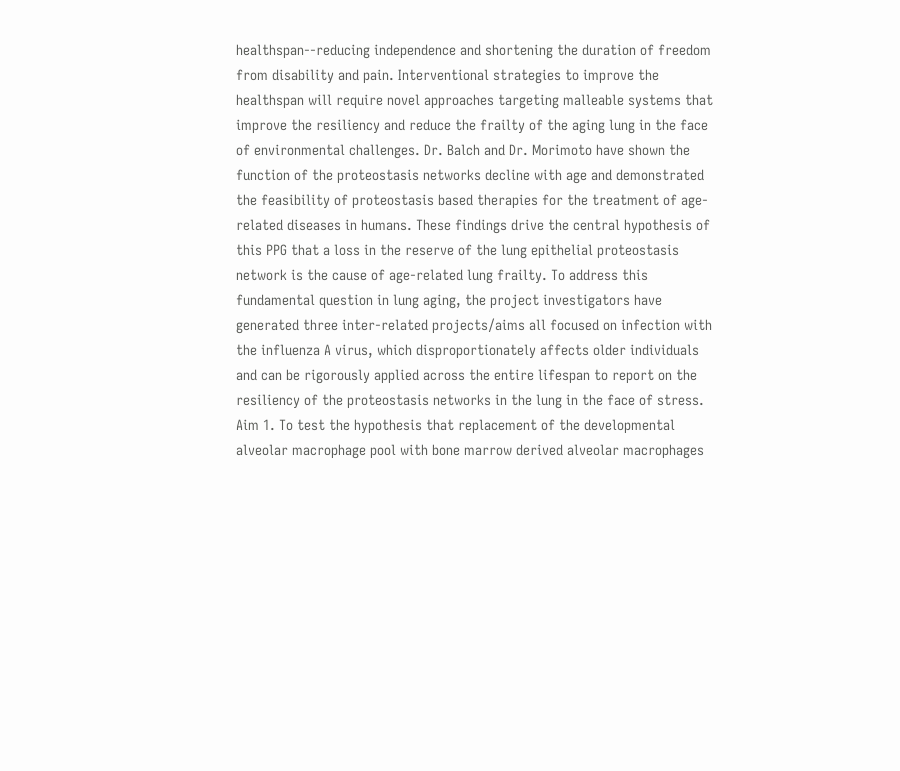healthspan--reducing independence and shortening the duration of freedom from disability and pain. Interventional strategies to improve the healthspan will require novel approaches targeting malleable systems that improve the resiliency and reduce the frailty of the aging lung in the face of environmental challenges. Dr. Balch and Dr. Morimoto have shown the function of the proteostasis networks decline with age and demonstrated the feasibility of proteostasis based therapies for the treatment of age-related diseases in humans. These findings drive the central hypothesis of this PPG that a loss in the reserve of the lung epithelial proteostasis network is the cause of age-related lung frailty. To address this fundamental question in lung aging, the project investigators have generated three inter-related projects/aims all focused on infection with the influenza A virus, which disproportionately affects older individuals and can be rigorously applied across the entire lifespan to report on the resiliency of the proteostasis networks in the lung in the face of stress. Aim 1. To test the hypothesis that replacement of the developmental alveolar macrophage pool with bone marrow derived alveolar macrophages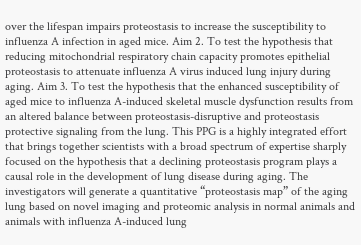over the lifespan impairs proteostasis to increase the susceptibility to influenza A infection in aged mice. Aim 2. To test the hypothesis that reducing mitochondrial respiratory chain capacity promotes epithelial proteostasis to attenuate influenza A virus induced lung injury during aging. Aim 3. To test the hypothesis that the enhanced susceptibility of aged mice to influenza A-induced skeletal muscle dysfunction results from an altered balance between proteostasis-disruptive and proteostasis protective signaling from the lung. This PPG is a highly integrated effort that brings together scientists with a broad spectrum of expertise sharply focused on the hypothesis that a declining proteostasis program plays a causal role in the development of lung disease during aging. The investigators will generate a quantitative “proteostasis map” of the aging lung based on novel imaging and proteomic analysis in normal animals and animals with influenza A-induced lung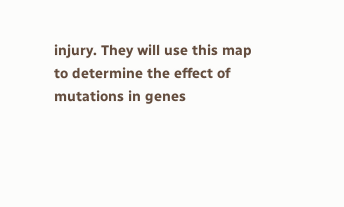injury. They will use this map to determine the effect of mutations in genes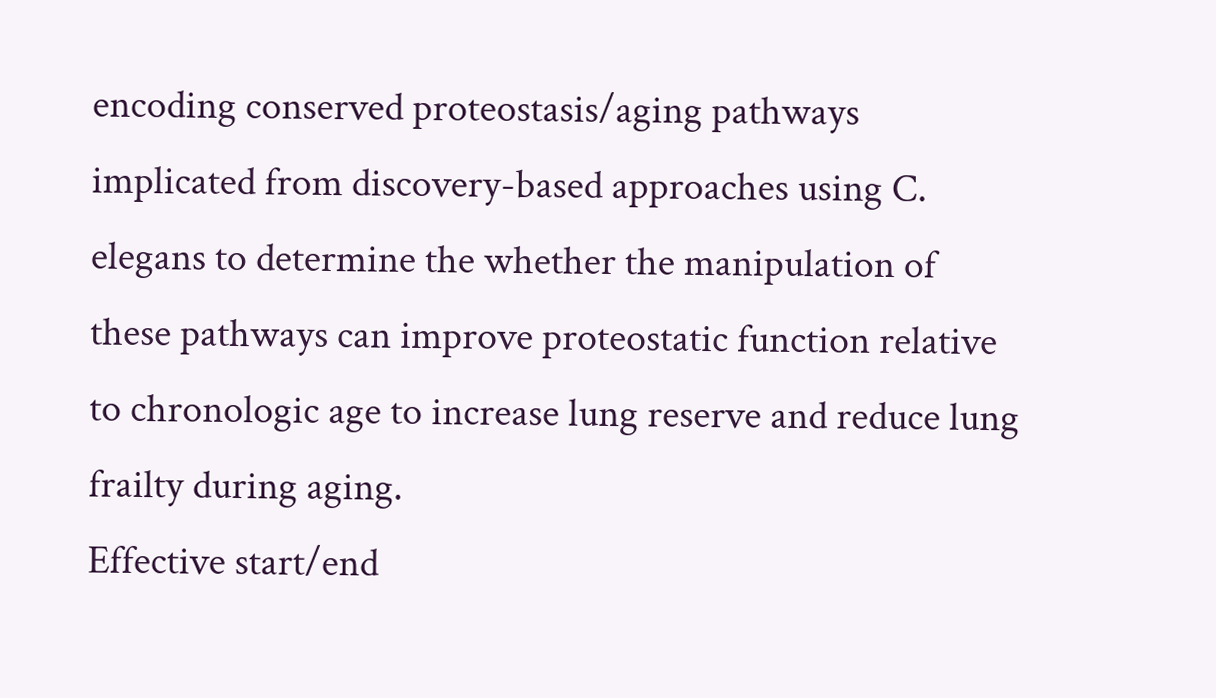encoding conserved proteostasis/aging pathways implicated from discovery-based approaches using C. elegans to determine the whether the manipulation of these pathways can improve proteostatic function relative to chronologic age to increase lung reserve and reduce lung frailty during aging.
Effective start/end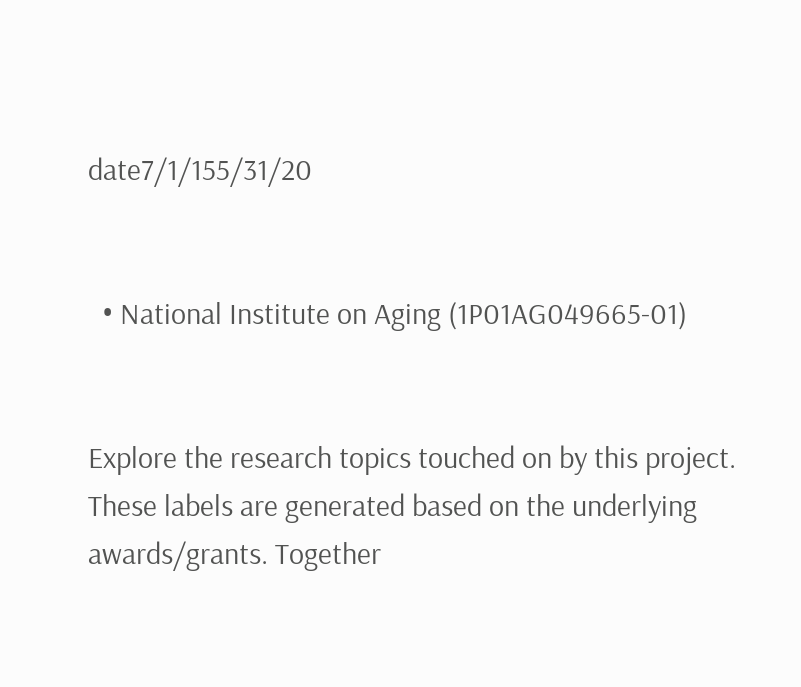date7/1/155/31/20


  • National Institute on Aging (1P01AG049665-01)


Explore the research topics touched on by this project. These labels are generated based on the underlying awards/grants. Together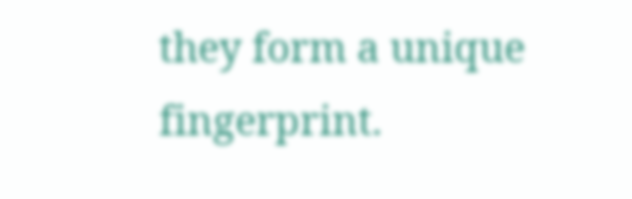they form a unique fingerprint.